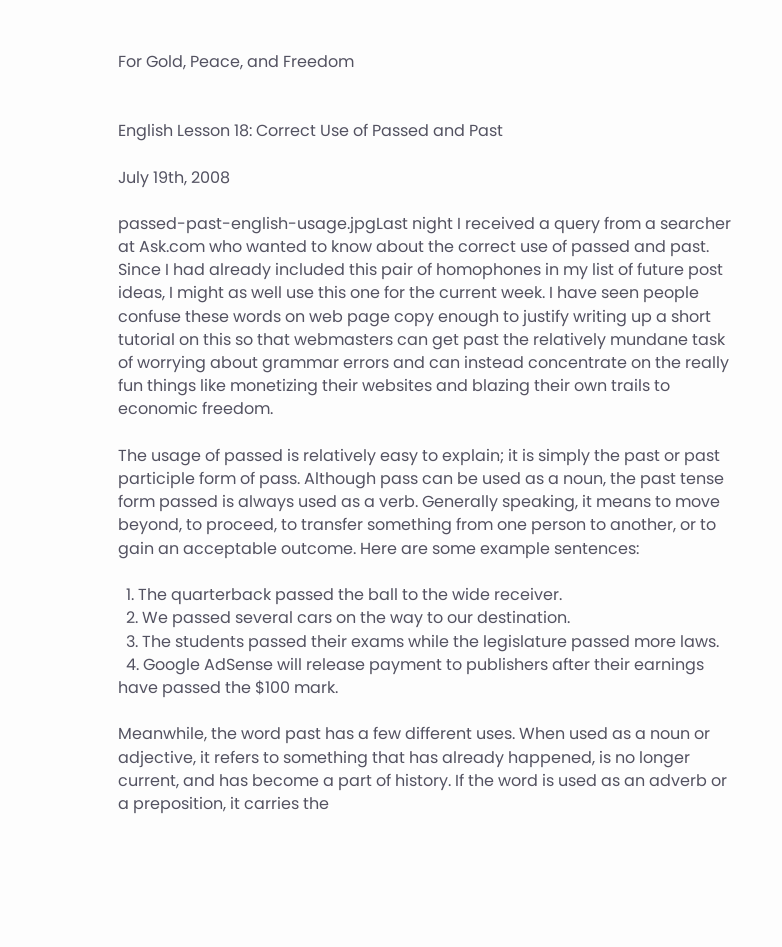For Gold, Peace, and Freedom


English Lesson 18: Correct Use of Passed and Past

July 19th, 2008

passed-past-english-usage.jpgLast night I received a query from a searcher at Ask.com who wanted to know about the correct use of passed and past. Since I had already included this pair of homophones in my list of future post ideas, I might as well use this one for the current week. I have seen people confuse these words on web page copy enough to justify writing up a short tutorial on this so that webmasters can get past the relatively mundane task of worrying about grammar errors and can instead concentrate on the really fun things like monetizing their websites and blazing their own trails to economic freedom.

The usage of passed is relatively easy to explain; it is simply the past or past participle form of pass. Although pass can be used as a noun, the past tense form passed is always used as a verb. Generally speaking, it means to move beyond, to proceed, to transfer something from one person to another, or to gain an acceptable outcome. Here are some example sentences:

  1. The quarterback passed the ball to the wide receiver.
  2. We passed several cars on the way to our destination.
  3. The students passed their exams while the legislature passed more laws.
  4. Google AdSense will release payment to publishers after their earnings have passed the $100 mark.

Meanwhile, the word past has a few different uses. When used as a noun or adjective, it refers to something that has already happened, is no longer current, and has become a part of history. If the word is used as an adverb or a preposition, it carries the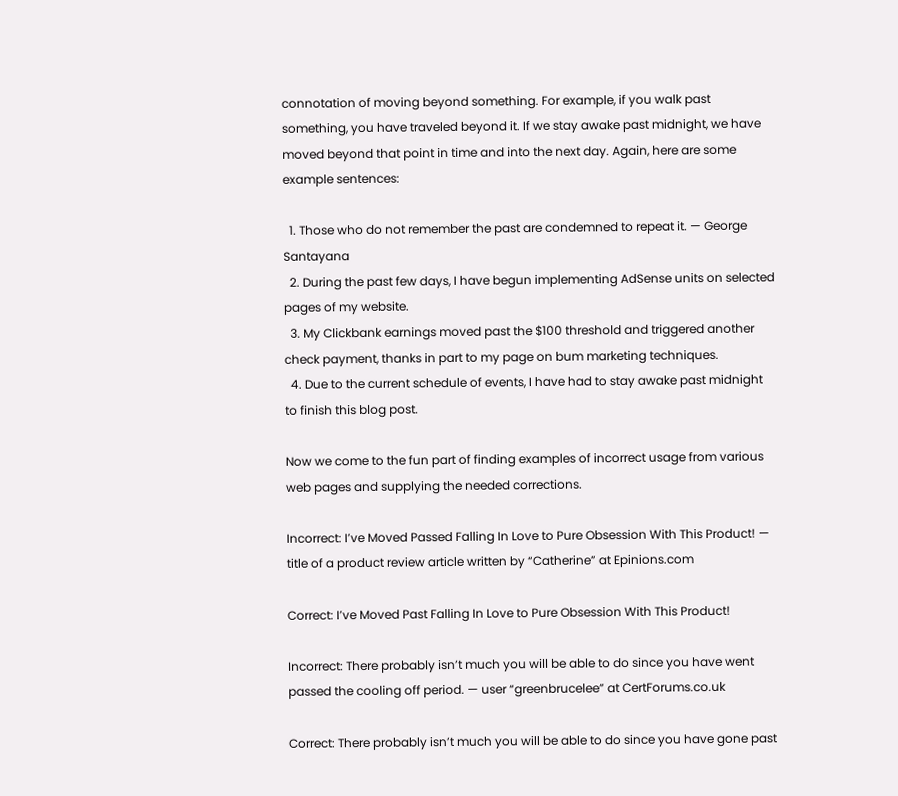connotation of moving beyond something. For example, if you walk past something, you have traveled beyond it. If we stay awake past midnight, we have moved beyond that point in time and into the next day. Again, here are some example sentences:

  1. Those who do not remember the past are condemned to repeat it. — George Santayana
  2. During the past few days, I have begun implementing AdSense units on selected pages of my website.
  3. My Clickbank earnings moved past the $100 threshold and triggered another check payment, thanks in part to my page on bum marketing techniques.
  4. Due to the current schedule of events, I have had to stay awake past midnight to finish this blog post.

Now we come to the fun part of finding examples of incorrect usage from various web pages and supplying the needed corrections.

Incorrect: I’ve Moved Passed Falling In Love to Pure Obsession With This Product! — title of a product review article written by “Catherine” at Epinions.com

Correct: I’ve Moved Past Falling In Love to Pure Obsession With This Product!

Incorrect: There probably isn’t much you will be able to do since you have went passed the cooling off period. — user “greenbrucelee” at CertForums.co.uk

Correct: There probably isn’t much you will be able to do since you have gone past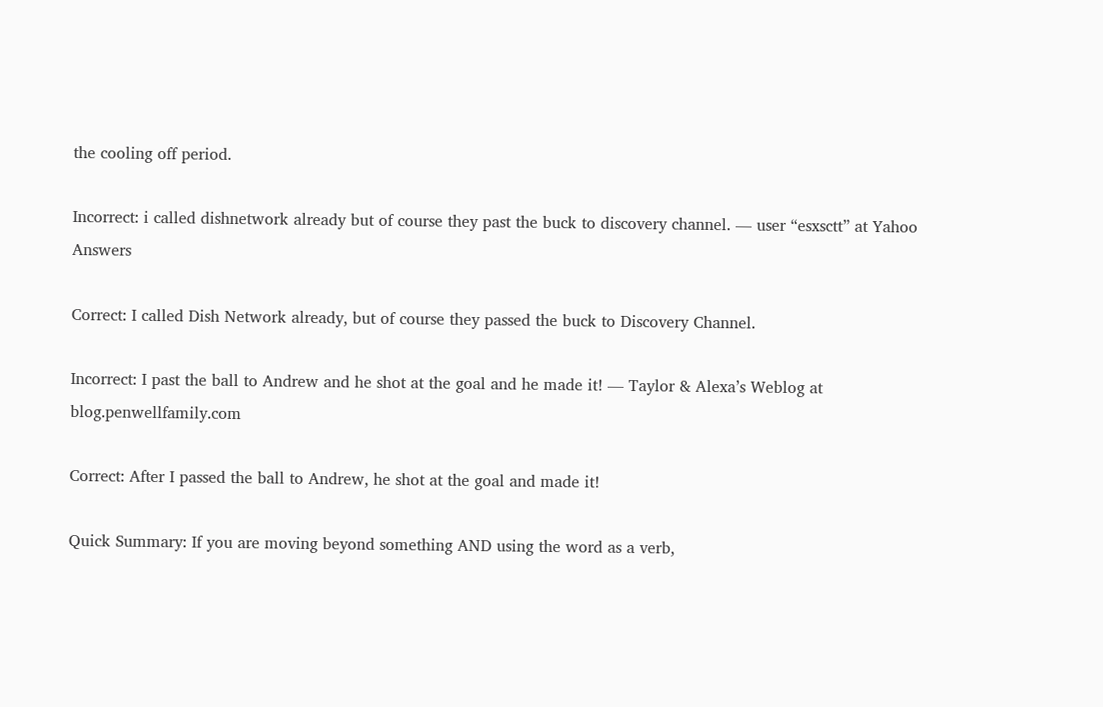the cooling off period.

Incorrect: i called dishnetwork already but of course they past the buck to discovery channel. — user “esxsctt” at Yahoo Answers

Correct: I called Dish Network already, but of course they passed the buck to Discovery Channel.

Incorrect: I past the ball to Andrew and he shot at the goal and he made it! — Taylor & Alexa’s Weblog at blog.penwellfamily.com

Correct: After I passed the ball to Andrew, he shot at the goal and made it!

Quick Summary: If you are moving beyond something AND using the word as a verb,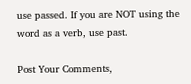use passed. If you are NOT using the word as a verb, use past.

Post Your Comments,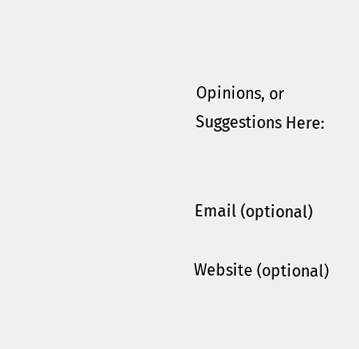Opinions, or Suggestions Here:


Email (optional)

Website (optional)